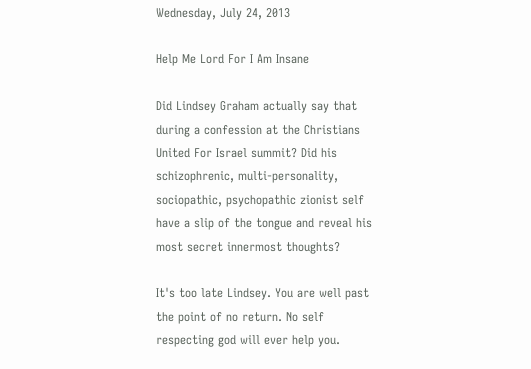Wednesday, July 24, 2013

Help Me Lord For I Am Insane

Did Lindsey Graham actually say that during a confession at the Christians United For Israel summit? Did his schizophrenic, multi-personality, sociopathic, psychopathic zionist self have a slip of the tongue and reveal his most secret innermost thoughts?

It's too late Lindsey. You are well past the point of no return. No self respecting god will ever help you.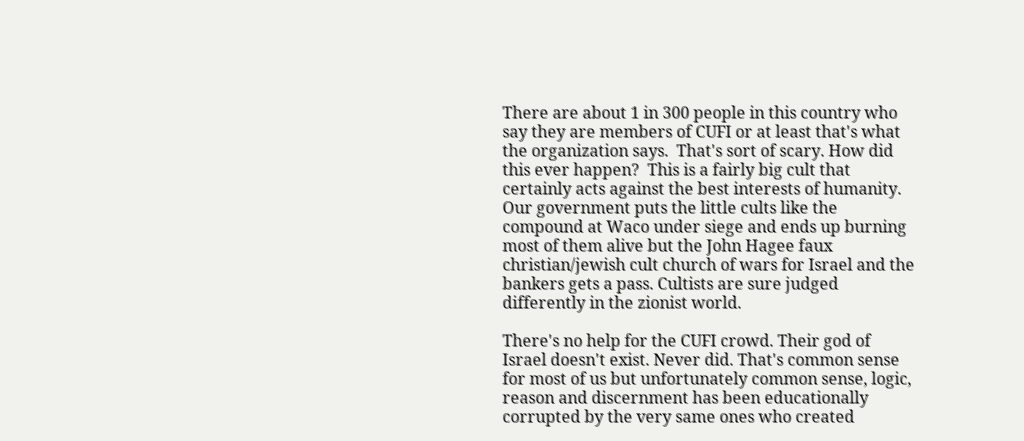There are about 1 in 300 people in this country who say they are members of CUFI or at least that's what the organization says.  That's sort of scary. How did this ever happen?  This is a fairly big cult that certainly acts against the best interests of humanity. Our government puts the little cults like the compound at Waco under siege and ends up burning most of them alive but the John Hagee faux christian/jewish cult church of wars for Israel and the bankers gets a pass. Cultists are sure judged differently in the zionist world.

There's no help for the CUFI crowd. Their god of Israel doesn't exist. Never did. That's common sense for most of us but unfortunately common sense, logic, reason and discernment has been educationally corrupted by the very same ones who created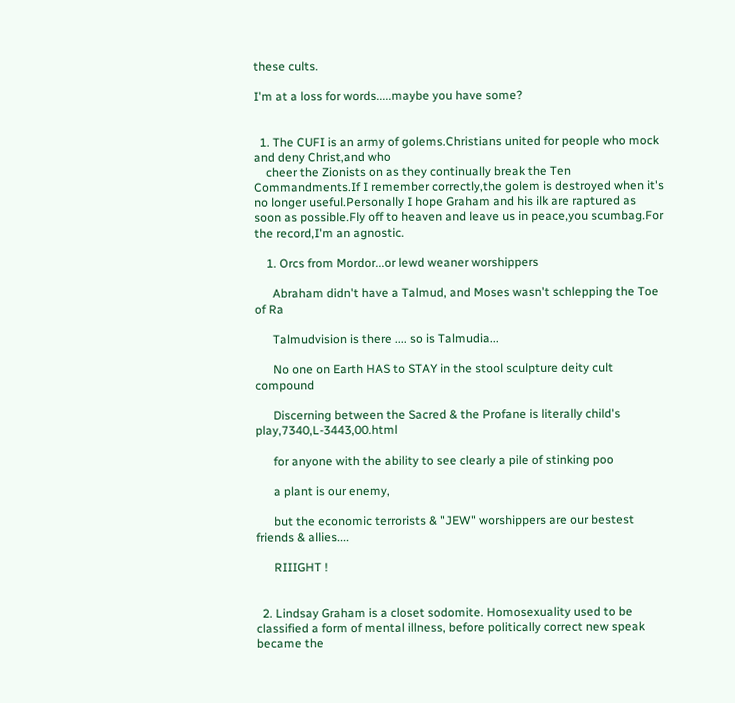these cults.

I'm at a loss for words.....maybe you have some?


  1. The CUFI is an army of golems.Christians united for people who mock and deny Christ,and who
    cheer the Zionists on as they continually break the Ten Commandments.If I remember correctly,the golem is destroyed when it's no longer useful.Personally I hope Graham and his ilk are raptured as soon as possible.Fly off to heaven and leave us in peace,you scumbag.For the record,I'm an agnostic.

    1. Orcs from Mordor...or lewd weaner worshippers

      Abraham didn't have a Talmud, and Moses wasn't schlepping the Toe of Ra

      Talmudvision is there .... so is Talmudia...

      No one on Earth HAS to STAY in the stool sculpture deity cult compound

      Discerning between the Sacred & the Profane is literally child's play,7340,L-3443,00.html

      for anyone with the ability to see clearly a pile of stinking poo

      a plant is our enemy,

      but the economic terrorists & "JEW" worshippers are our bestest friends & allies....

      RIIIGHT !


  2. Lindsay Graham is a closet sodomite. Homosexuality used to be classified a form of mental illness, before politically correct new speak became the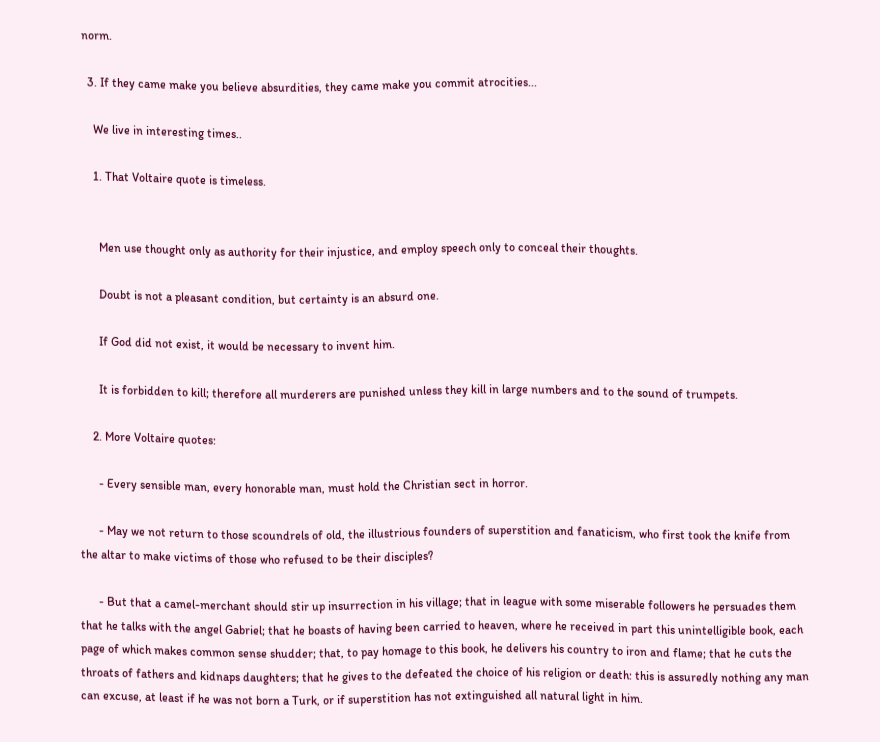norm.

  3. If they came make you believe absurdities, they came make you commit atrocities...

    We live in interesting times..

    1. That Voltaire quote is timeless.


      Men use thought only as authority for their injustice, and employ speech only to conceal their thoughts.

      Doubt is not a pleasant condition, but certainty is an absurd one.

      If God did not exist, it would be necessary to invent him.

      It is forbidden to kill; therefore all murderers are punished unless they kill in large numbers and to the sound of trumpets.

    2. More Voltaire quotes:

      - Every sensible man, every honorable man, must hold the Christian sect in horror.

      - May we not return to those scoundrels of old, the illustrious founders of superstition and fanaticism, who first took the knife from the altar to make victims of those who refused to be their disciples?

      - But that a camel-merchant should stir up insurrection in his village; that in league with some miserable followers he persuades them that he talks with the angel Gabriel; that he boasts of having been carried to heaven, where he received in part this unintelligible book, each page of which makes common sense shudder; that, to pay homage to this book, he delivers his country to iron and flame; that he cuts the throats of fathers and kidnaps daughters; that he gives to the defeated the choice of his religion or death: this is assuredly nothing any man can excuse, at least if he was not born a Turk, or if superstition has not extinguished all natural light in him.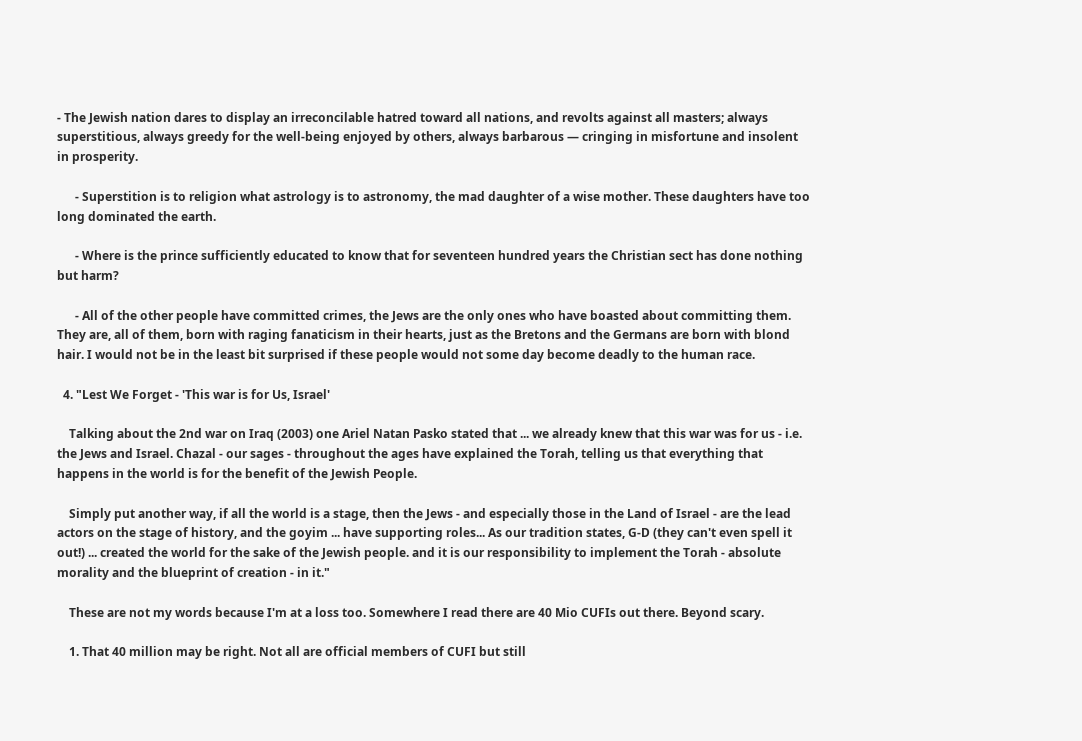- The Jewish nation dares to display an irreconcilable hatred toward all nations, and revolts against all masters; always superstitious, always greedy for the well-being enjoyed by others, always barbarous — cringing in misfortune and insolent in prosperity.

      - Superstition is to religion what astrology is to astronomy, the mad daughter of a wise mother. These daughters have too long dominated the earth.

      - Where is the prince sufficiently educated to know that for seventeen hundred years the Christian sect has done nothing but harm?

      - All of the other people have committed crimes, the Jews are the only ones who have boasted about committing them. They are, all of them, born with raging fanaticism in their hearts, just as the Bretons and the Germans are born with blond hair. I would not be in the least bit surprised if these people would not some day become deadly to the human race.

  4. "Lest We Forget - 'This war is for Us, Israel'

    Talking about the 2nd war on Iraq (2003) one Ariel Natan Pasko stated that ... we already knew that this war was for us - i.e. the Jews and Israel. Chazal - our sages - throughout the ages have explained the Torah, telling us that everything that happens in the world is for the benefit of the Jewish People.

    Simply put another way, if all the world is a stage, then the Jews - and especially those in the Land of Israel - are the lead actors on the stage of history, and the goyim ... have supporting roles... As our tradition states, G-D (they can't even spell it out!) ... created the world for the sake of the Jewish people. and it is our responsibility to implement the Torah - absolute morality and the blueprint of creation - in it."

    These are not my words because I'm at a loss too. Somewhere I read there are 40 Mio CUFIs out there. Beyond scary.

    1. That 40 million may be right. Not all are official members of CUFI but still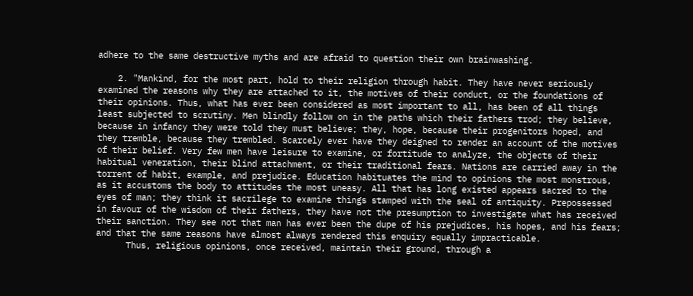adhere to the same destructive myths and are afraid to question their own brainwashing.

    2. "Mankind, for the most part, hold to their religion through habit. They have never seriously examined the reasons why they are attached to it, the motives of their conduct, or the foundations of their opinions. Thus, what has ever been considered as most important to all, has been of all things least subjected to scrutiny. Men blindly follow on in the paths which their fathers trod; they believe, because in infancy they were told they must believe; they, hope, because their progenitors hoped, and they tremble, because they trembled. Scarcely ever have they deigned to render an account of the motives of their belief. Very few men have leisure to examine, or fortitude to analyze, the objects of their habitual veneration, their blind attachment, or their traditional fears. Nations are carried away in the torrent of habit, example, and prejudice. Education habituates the mind to opinions the most monstrous, as it accustoms the body to attitudes the most uneasy. All that has long existed appears sacred to the eyes of man; they think it sacrilege to examine things stamped with the seal of antiquity. Prepossessed in favour of the wisdom of their fathers, they have not the presumption to investigate what has received their sanction. They see not that man has ever been the dupe of his prejudices, his hopes, and his fears; and that the same reasons have almost always rendered this enquiry equally impracticable.
      Thus, religious opinions, once received, maintain their ground, through a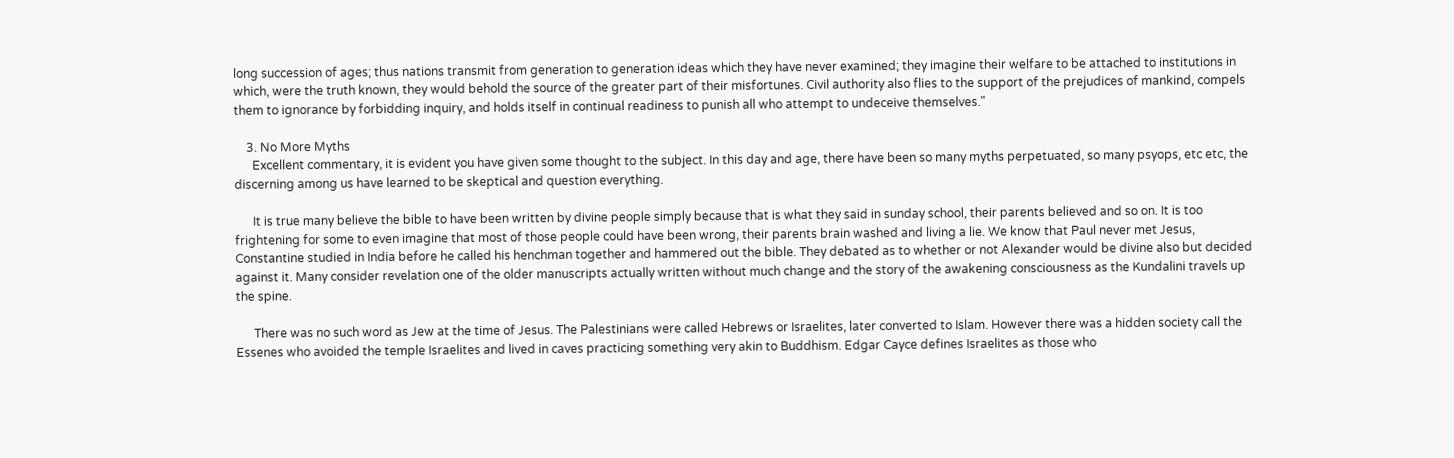long succession of ages; thus nations transmit from generation to generation ideas which they have never examined; they imagine their welfare to be attached to institutions in which, were the truth known, they would behold the source of the greater part of their misfortunes. Civil authority also flies to the support of the prejudices of mankind, compels them to ignorance by forbidding inquiry, and holds itself in continual readiness to punish all who attempt to undeceive themselves."

    3. No More Myths
      Excellent commentary, it is evident you have given some thought to the subject. In this day and age, there have been so many myths perpetuated, so many psyops, etc etc, the discerning among us have learned to be skeptical and question everything.

      It is true many believe the bible to have been written by divine people simply because that is what they said in sunday school, their parents believed and so on. It is too frightening for some to even imagine that most of those people could have been wrong, their parents brain washed and living a lie. We know that Paul never met Jesus, Constantine studied in India before he called his henchman together and hammered out the bible. They debated as to whether or not Alexander would be divine also but decided against it. Many consider revelation one of the older manuscripts actually written without much change and the story of the awakening consciousness as the Kundalini travels up the spine.

      There was no such word as Jew at the time of Jesus. The Palestinians were called Hebrews or Israelites, later converted to Islam. However there was a hidden society call the Essenes who avoided the temple Israelites and lived in caves practicing something very akin to Buddhism. Edgar Cayce defines Israelites as those who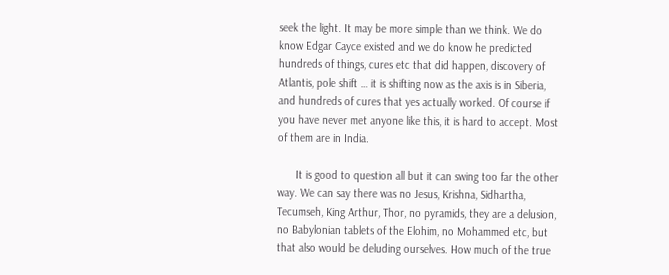seek the light. It may be more simple than we think. We do know Edgar Cayce existed and we do know he predicted hundreds of things, cures etc that did happen, discovery of Atlantis, pole shift … it is shifting now as the axis is in Siberia, and hundreds of cures that yes actually worked. Of course if you have never met anyone like this, it is hard to accept. Most of them are in India.

      It is good to question all but it can swing too far the other way. We can say there was no Jesus, Krishna, Sidhartha, Tecumseh, King Arthur, Thor, no pyramids, they are a delusion, no Babylonian tablets of the Elohim, no Mohammed etc, but that also would be deluding ourselves. How much of the true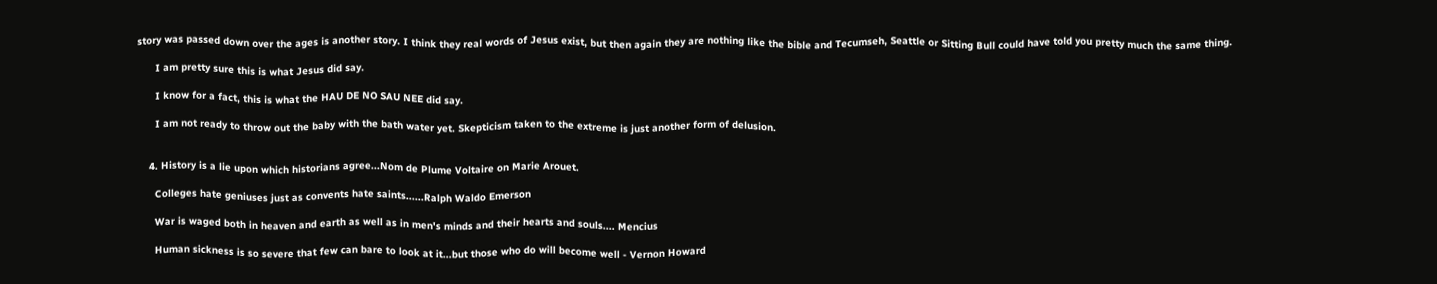story was passed down over the ages is another story. I think they real words of Jesus exist, but then again they are nothing like the bible and Tecumseh, Seattle or Sitting Bull could have told you pretty much the same thing.

      I am pretty sure this is what Jesus did say.

      I know for a fact, this is what the HAU DE NO SAU NEE did say.

      I am not ready to throw out the baby with the bath water yet. Skepticism taken to the extreme is just another form of delusion.


    4. History is a lie upon which historians agree...Nom de Plume Voltaire on Marie Arouet.

      Colleges hate geniuses just as convents hate saints......Ralph Waldo Emerson

      War is waged both in heaven and earth as well as in men's minds and their hearts and souls.... Mencius

      Human sickness is so severe that few can bare to look at it...but those who do will become well - Vernon Howard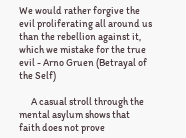We would rather forgive the evil proliferating all around us than the rebellion against it, which we mistake for the true evil - Arno Gruen (Betrayal of the Self)

      A casual stroll through the mental asylum shows that faith does not prove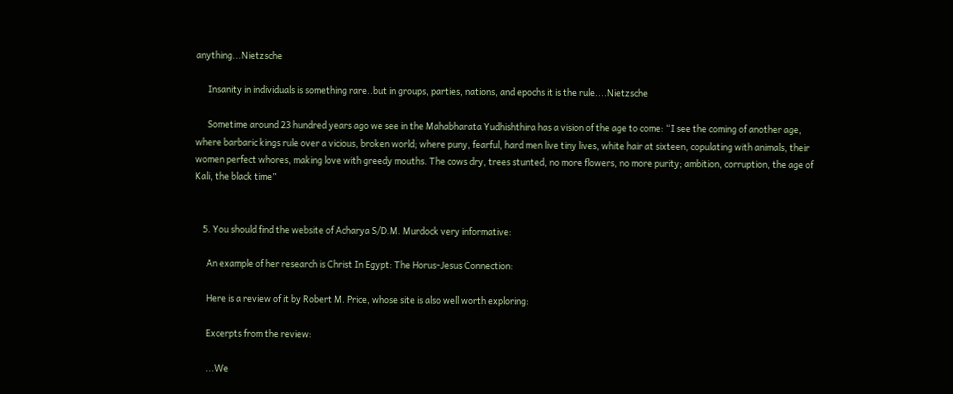anything...Nietzsche

      Insanity in individuals is something rare..but in groups, parties, nations, and epochs it is the rule....Nietzsche

      Sometime around 23 hundred years ago we see in the Mahabharata Yudhishthira has a vision of the age to come: “I see the coming of another age, where barbaric kings rule over a vicious, broken world; where puny, fearful, hard men live tiny lives, white hair at sixteen, copulating with animals, their women perfect whores, making love with greedy mouths. The cows dry, trees stunted, no more flowers, no more purity; ambition, corruption, the age of Kali, the black time”


    5. You should find the website of Acharya S/D.M. Murdock very informative:

      An example of her research is Christ In Egypt: The Horus-Jesus Connection:

      Here is a review of it by Robert M. Price, whose site is also well worth exploring:

      Excerpts from the review:

      ...We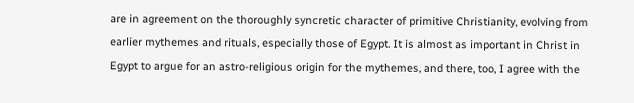are in agreement on the thoroughly syncretic character of primitive Christianity, evolving from earlier mythemes and rituals, especially those of Egypt. It is almost as important in Christ in Egypt to argue for an astro-religious origin for the mythemes, and there, too, I agree with the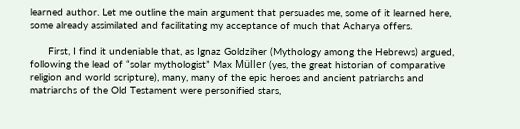learned author. Let me outline the main argument that persuades me, some of it learned here, some already assimilated and facilitating my acceptance of much that Acharya offers.

      First, I find it undeniable that, as Ignaz Goldziher (Mythology among the Hebrews) argued, following the lead of “solar mythologist” Max Müller (yes, the great historian of comparative religion and world scripture), many, many of the epic heroes and ancient patriarchs and matriarchs of the Old Testament were personified stars,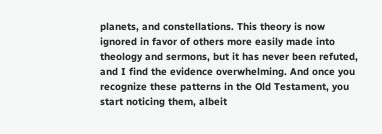planets, and constellations. This theory is now ignored in favor of others more easily made into theology and sermons, but it has never been refuted, and I find the evidence overwhelming. And once you recognize these patterns in the Old Testament, you start noticing them, albeit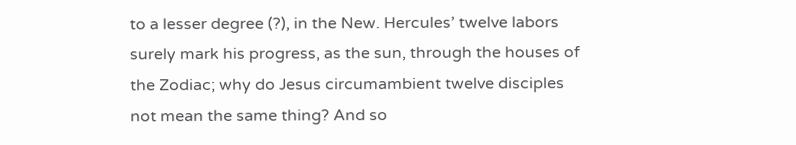to a lesser degree (?), in the New. Hercules’ twelve labors surely mark his progress, as the sun, through the houses of the Zodiac; why do Jesus circumambient twelve disciples not mean the same thing? And so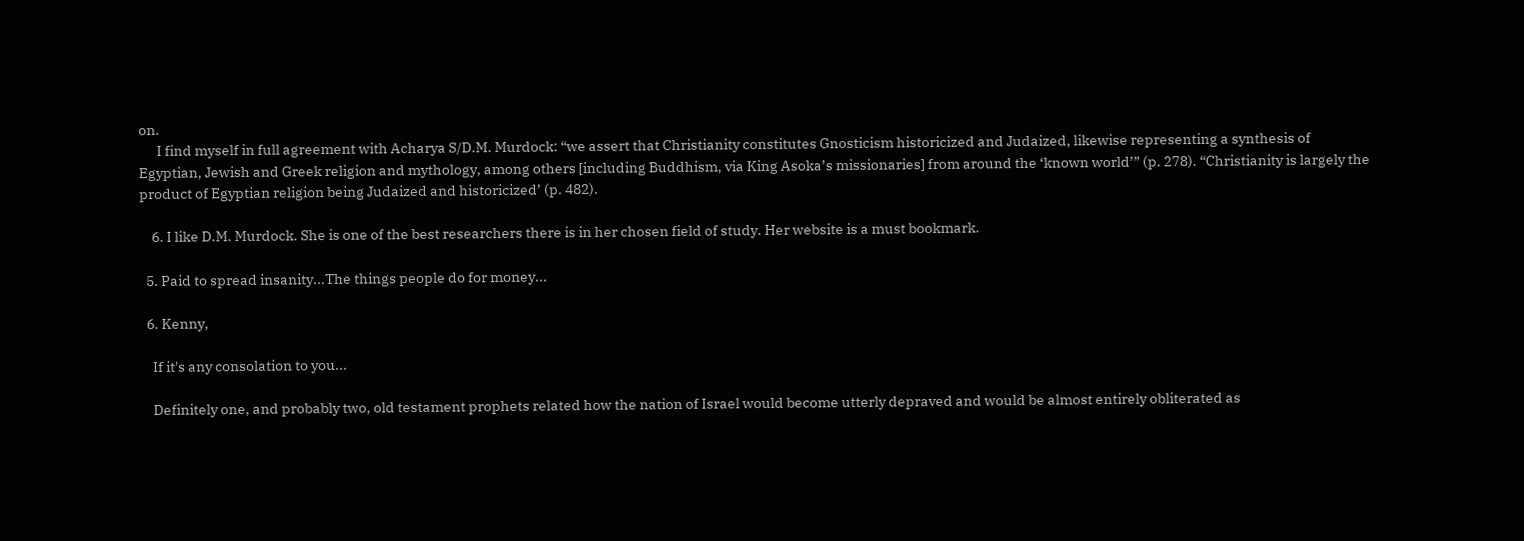on.
      I find myself in full agreement with Acharya S/D.M. Murdock: “we assert that Christianity constitutes Gnosticism historicized and Judaized, likewise representing a synthesis of Egyptian, Jewish and Greek religion and mythology, among others [including Buddhism, via King Asoka’s missionaries] from around the ‘known world’” (p. 278). “Christianity is largely the product of Egyptian religion being Judaized and historicized’ (p. 482).

    6. I like D.M. Murdock. She is one of the best researchers there is in her chosen field of study. Her website is a must bookmark.

  5. Paid to spread insanity...The things people do for money...

  6. Kenny,

    If it's any consolation to you...

    Definitely one, and probably two, old testament prophets related how the nation of Israel would become utterly depraved and would be almost entirely obliterated as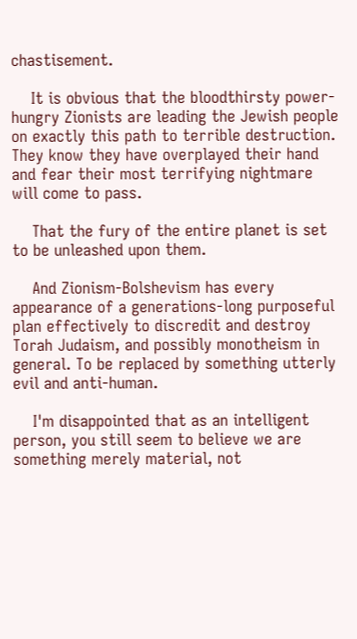chastisement.

    It is obvious that the bloodthirsty power-hungry Zionists are leading the Jewish people on exactly this path to terrible destruction. They know they have overplayed their hand and fear their most terrifying nightmare will come to pass.

    That the fury of the entire planet is set to be unleashed upon them.

    And Zionism-Bolshevism has every appearance of a generations-long purposeful plan effectively to discredit and destroy Torah Judaism, and possibly monotheism in general. To be replaced by something utterly evil and anti-human.

    I'm disappointed that as an intelligent person, you still seem to believe we are something merely material, not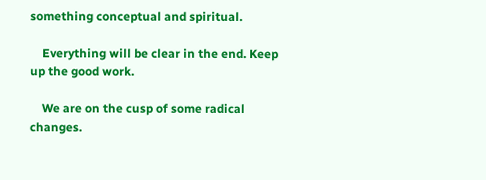something conceptual and spiritual.

    Everything will be clear in the end. Keep up the good work.

    We are on the cusp of some radical changes.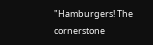"Hamburgers! The cornerstone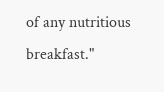of any nutritious breakfast."